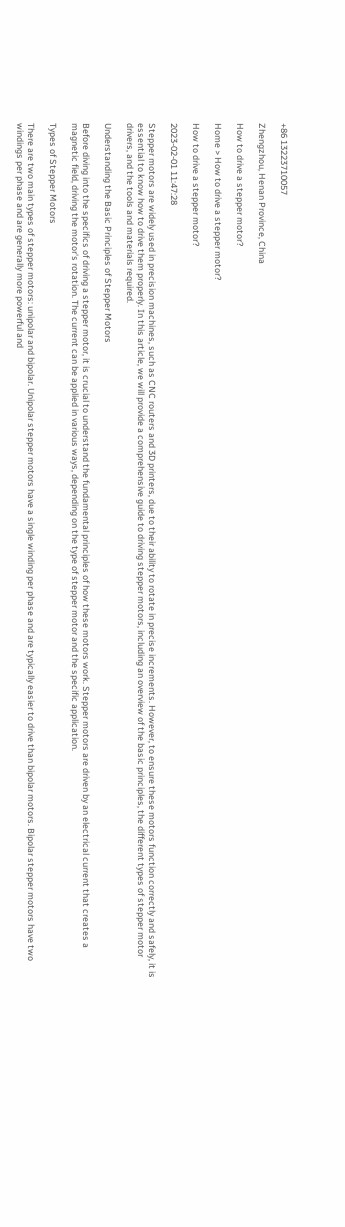+86 13223710057

Zhengzhou, Henan Province, China

How to drive a stepper motor?

Home > How to drive a stepper motor?

How to drive a stepper motor?

2023-02-01 11:47:28

Stepper motors are widely used in precision machines, such as CNC routers and 3D printers, due to their ability to rotate in precise increments. However, to ensure these motors function correctly and safely, it is essential to know how to drive them properly. In this article, we will provide a comprehensive guide to driving stepper motors, including an overview of the basic principles, the different types of stepper motor drivers, and the tools and materials required.

Understanding the Basic Principles of Stepper Motors

Before diving into the specifics of driving a stepper motor, it is crucial to understand the fundamental principles of how these motors work. Stepper motors are driven by an electrical current that creates a magnetic field, driving the motor's rotation. The current can be applied in various ways, depending on the type of stepper motor and the specific application.

Types of Stepper Motors

There are two main types of stepper motors: unipolar and bipolar. Unipolar stepper motors have a single winding per phase and are typically easier to drive than bipolar motors. Bipolar stepper motors have two windings per phase and are generally more powerful and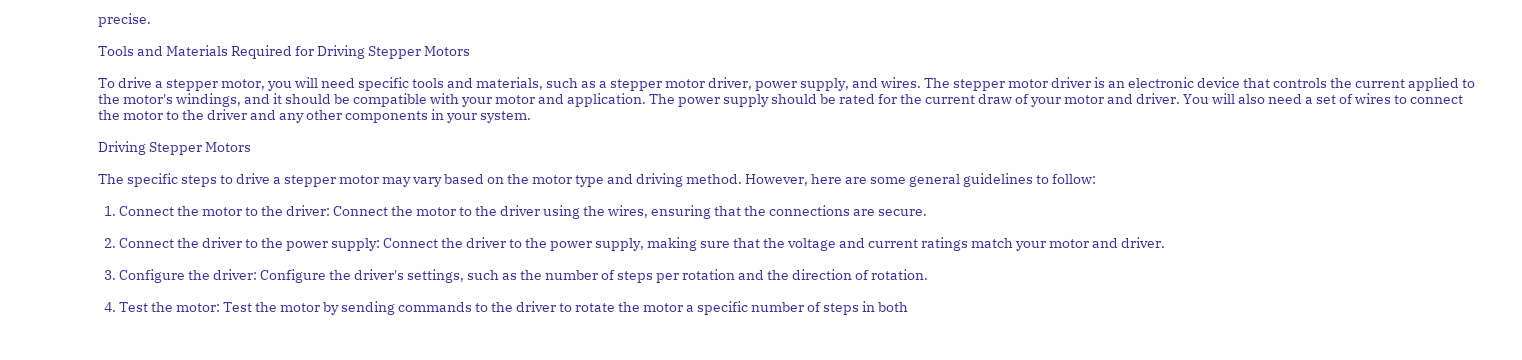precise.

Tools and Materials Required for Driving Stepper Motors

To drive a stepper motor, you will need specific tools and materials, such as a stepper motor driver, power supply, and wires. The stepper motor driver is an electronic device that controls the current applied to the motor's windings, and it should be compatible with your motor and application. The power supply should be rated for the current draw of your motor and driver. You will also need a set of wires to connect the motor to the driver and any other components in your system.

Driving Stepper Motors

The specific steps to drive a stepper motor may vary based on the motor type and driving method. However, here are some general guidelines to follow:

  1. Connect the motor to the driver: Connect the motor to the driver using the wires, ensuring that the connections are secure.

  2. Connect the driver to the power supply: Connect the driver to the power supply, making sure that the voltage and current ratings match your motor and driver.

  3. Configure the driver: Configure the driver's settings, such as the number of steps per rotation and the direction of rotation.

  4. Test the motor: Test the motor by sending commands to the driver to rotate the motor a specific number of steps in both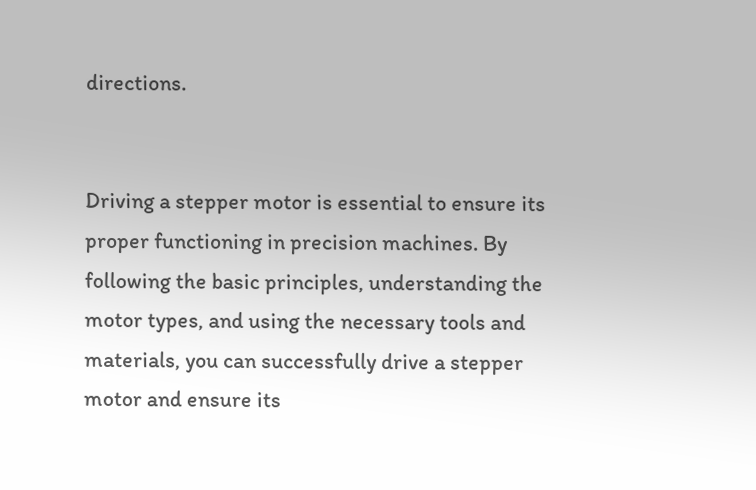directions.


Driving a stepper motor is essential to ensure its proper functioning in precision machines. By following the basic principles, understanding the motor types, and using the necessary tools and materials, you can successfully drive a stepper motor and ensure its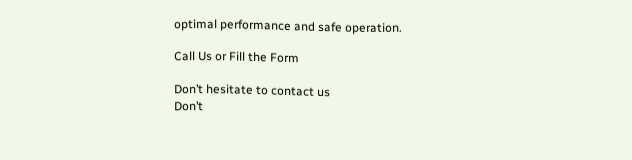optimal performance and safe operation.

Call Us or Fill the Form

Don’t hesitate to contact us
Don’t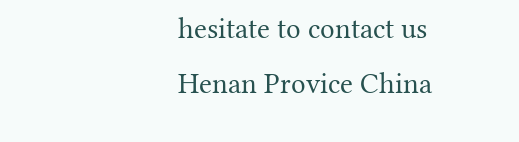hesitate to contact us
Henan Provice China